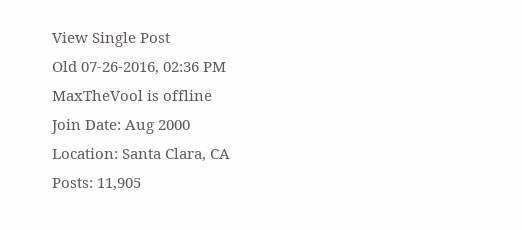View Single Post
Old 07-26-2016, 02:36 PM
MaxTheVool is offline
Join Date: Aug 2000
Location: Santa Clara, CA
Posts: 11,905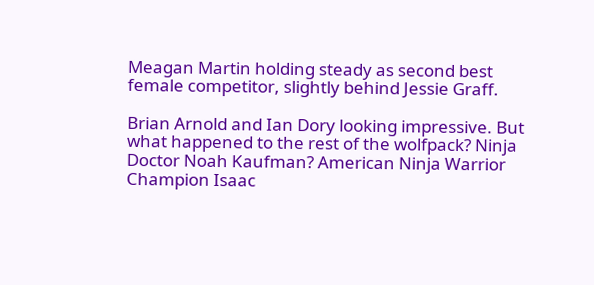Meagan Martin holding steady as second best female competitor, slightly behind Jessie Graff.

Brian Arnold and Ian Dory looking impressive. But what happened to the rest of the wolfpack? Ninja Doctor Noah Kaufman? American Ninja Warrior Champion Isaac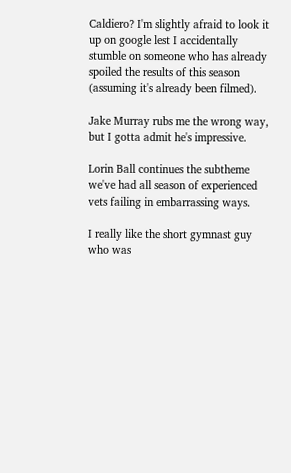Caldiero? I'm slightly afraid to look it up on google lest I accidentally stumble on someone who has already spoiled the results of this season (assuming it's already been filmed).

Jake Murray rubs me the wrong way, but I gotta admit he's impressive.

Lorin Ball continues the subtheme we've had all season of experienced vets failing in embarrassing ways.

I really like the short gymnast guy who was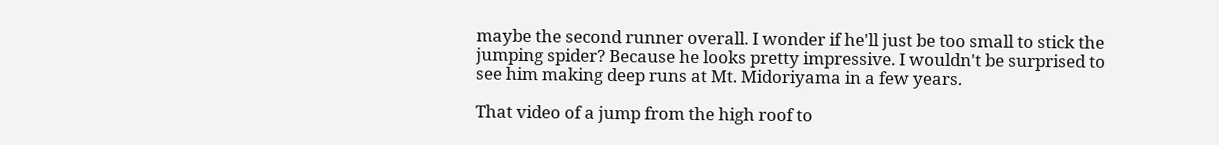maybe the second runner overall. I wonder if he'll just be too small to stick the jumping spider? Because he looks pretty impressive. I wouldn't be surprised to see him making deep runs at Mt. Midoriyama in a few years.

That video of a jump from the high roof to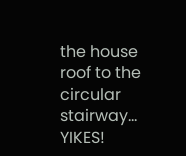the house roof to the circular stairway... YIKES!